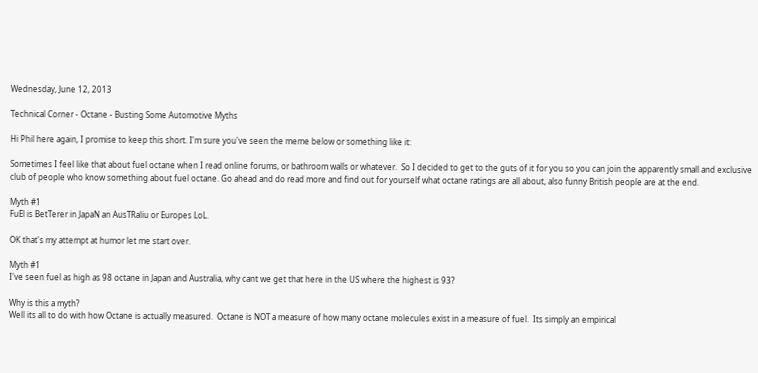Wednesday, June 12, 2013

Technical Corner - Octane - Busting Some Automotive Myths

Hi Phil here again, I promise to keep this short. I'm sure you've seen the meme below or something like it:

Sometimes I feel like that about fuel octane when I read online forums, or bathroom walls or whatever.  So I decided to get to the guts of it for you so you can join the apparently small and exclusive club of people who know something about fuel octane. Go ahead and do read more and find out for yourself what octane ratings are all about, also funny British people are at the end.

Myth #1
FuEl is BetTerer in JapaN an AusTRaliu or Europes LoL.

OK that's my attempt at humor let me start over.

Myth #1
I've seen fuel as high as 98 octane in Japan and Australia, why cant we get that here in the US where the highest is 93?

Why is this a myth?
Well its all to do with how Octane is actually measured.  Octane is NOT a measure of how many octane molecules exist in a measure of fuel.  Its simply an empirical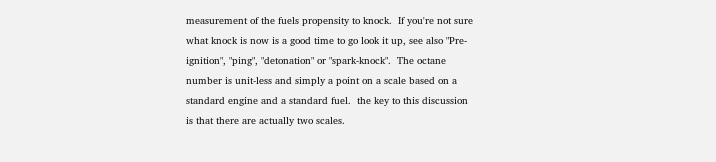measurement of the fuels propensity to knock.  If you're not sure what knock is now is a good time to go look it up, see also "Pre-ignition", "ping", "detonation" or "spark-knock".  The octane number is unit-less and simply a point on a scale based on a standard engine and a standard fuel.  the key to this discussion is that there are actually two scales.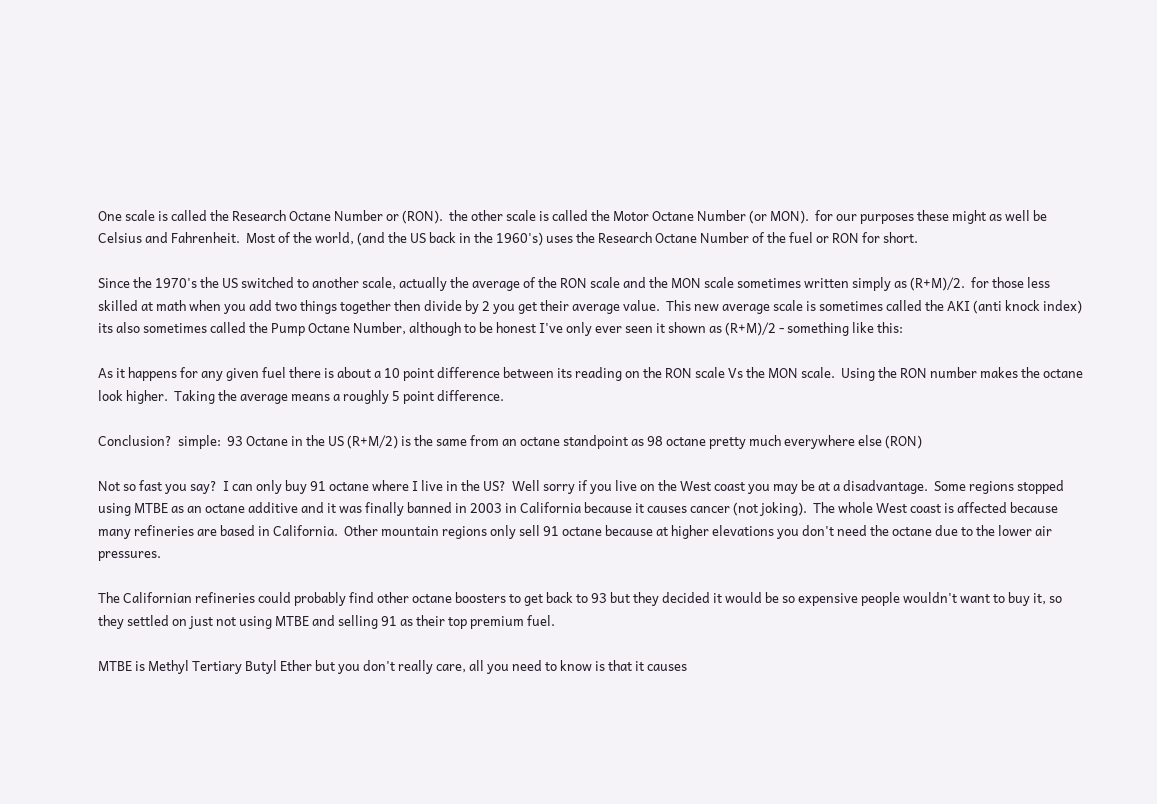One scale is called the Research Octane Number or (RON).  the other scale is called the Motor Octane Number (or MON).  for our purposes these might as well be Celsius and Fahrenheit.  Most of the world, (and the US back in the 1960's) uses the Research Octane Number of the fuel or RON for short.

Since the 1970's the US switched to another scale, actually the average of the RON scale and the MON scale sometimes written simply as (R+M)/2.  for those less skilled at math when you add two things together then divide by 2 you get their average value.  This new average scale is sometimes called the AKI (anti knock index) its also sometimes called the Pump Octane Number, although to be honest I've only ever seen it shown as (R+M)/2 - something like this:

As it happens for any given fuel there is about a 10 point difference between its reading on the RON scale Vs the MON scale.  Using the RON number makes the octane look higher.  Taking the average means a roughly 5 point difference.

Conclusion?  simple:  93 Octane in the US (R+M/2) is the same from an octane standpoint as 98 octane pretty much everywhere else (RON)

Not so fast you say?  I can only buy 91 octane where I live in the US?  Well sorry if you live on the West coast you may be at a disadvantage.  Some regions stopped using MTBE as an octane additive and it was finally banned in 2003 in California because it causes cancer (not joking).  The whole West coast is affected because many refineries are based in California.  Other mountain regions only sell 91 octane because at higher elevations you don't need the octane due to the lower air pressures.

The Californian refineries could probably find other octane boosters to get back to 93 but they decided it would be so expensive people wouldn't want to buy it, so they settled on just not using MTBE and selling 91 as their top premium fuel.

MTBE is Methyl Tertiary Butyl Ether but you don't really care, all you need to know is that it causes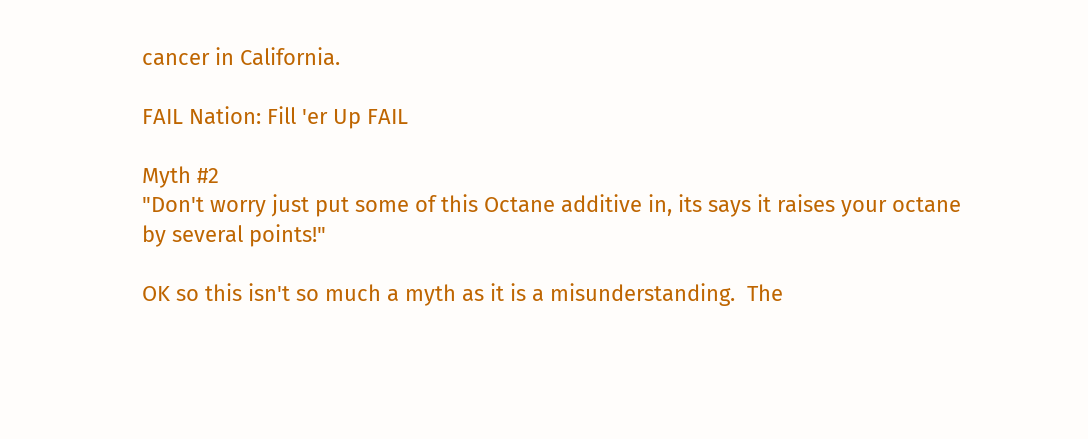cancer in California.

FAIL Nation: Fill 'er Up FAIL

Myth #2
"Don't worry just put some of this Octane additive in, its says it raises your octane by several points!"

OK so this isn't so much a myth as it is a misunderstanding.  The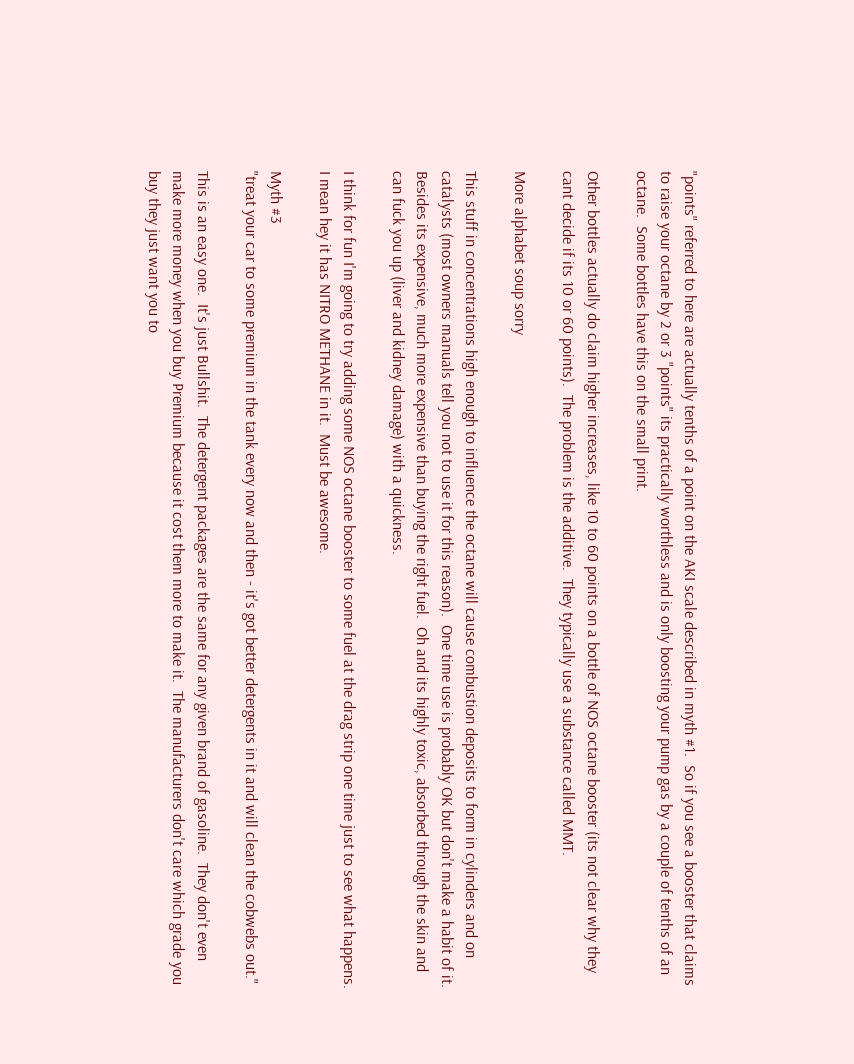"points" referred to here are actually tenths of a point on the AKI scale described in myth #1.  So if you see a booster that claims to raise your octane by 2 or 3 "points" its practically worthless and is only boosting your pump gas by a couple of tenths of an octane.  Some bottles have this on the small print.

Other bottles actually do claim higher increases, like 10 to 60 points on a bottle of NOS octane booster (its not clear why they cant decide if its 10 or 60 points).  The problem is the additive.  They typically use a substance called MMT.

More alphabet soup sorry

This stuff in concentrations high enough to influence the octane will cause combustion deposits to form in cylinders and on catalysts (most owners manuals tell you not to use it for this reason).  One time use is probably OK but don't make a habit of it.  Besides its expensive, much more expensive than buying the right fuel.  Oh and its highly toxic, absorbed through the skin and can fuck you up (liver and kidney damage) with a quickness.

I think for fun I'm going to try adding some NOS octane booster to some fuel at the drag strip one time just to see what happens.  I mean hey it has NITRO METHANE in it.  Must be awesome.

Myth #3
"treat your car to some premium in the tank every now and then - it's got better detergents in it and will clean the cobwebs out."

This is an easy one.  It's just Bullshit.  The detergent packages are the same for any given brand of gasoline.  They don't even make more money when you buy Premium because it cost them more to make it.  The manufacturers don't care which grade you buy they just want you to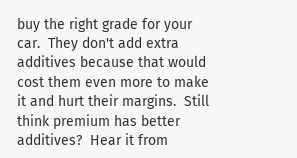buy the right grade for your car.  They don't add extra additives because that would cost them even more to make it and hurt their margins.  Still think premium has better additives?  Hear it from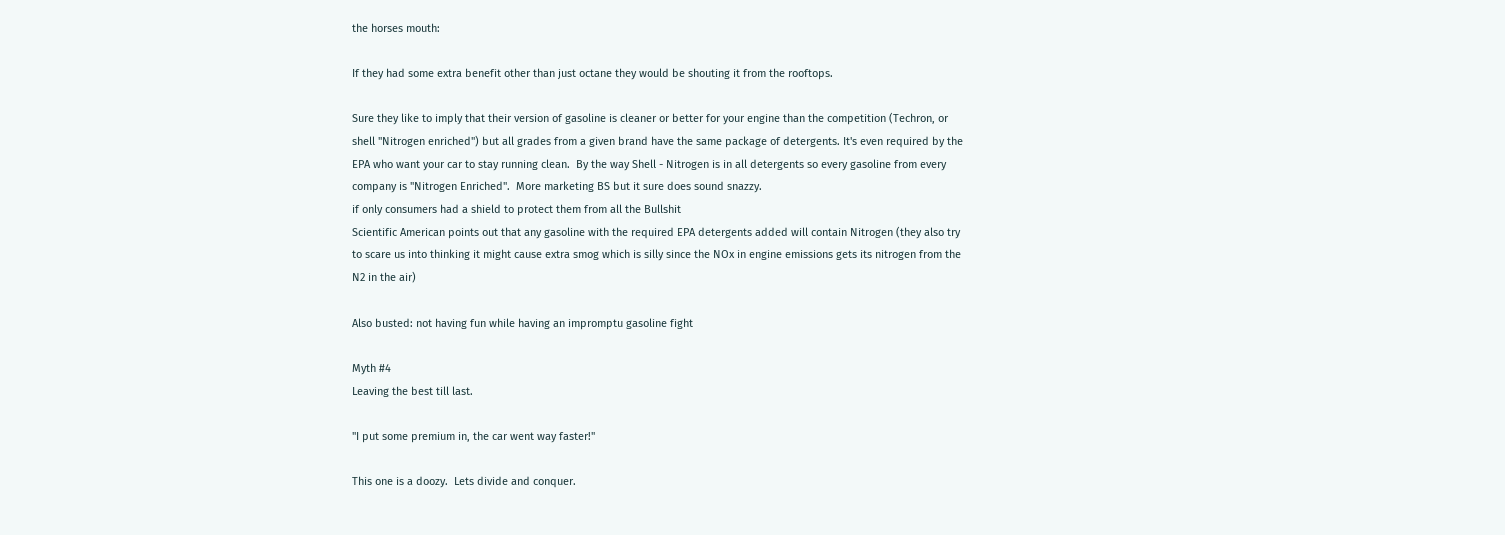the horses mouth:

If they had some extra benefit other than just octane they would be shouting it from the rooftops.

Sure they like to imply that their version of gasoline is cleaner or better for your engine than the competition (Techron, or shell "Nitrogen enriched") but all grades from a given brand have the same package of detergents. It's even required by the EPA who want your car to stay running clean.  By the way Shell - Nitrogen is in all detergents so every gasoline from every company is "Nitrogen Enriched".  More marketing BS but it sure does sound snazzy.
if only consumers had a shield to protect them from all the Bullshit
Scientific American points out that any gasoline with the required EPA detergents added will contain Nitrogen (they also try to scare us into thinking it might cause extra smog which is silly since the NOx in engine emissions gets its nitrogen from the N2 in the air)

Also busted: not having fun while having an impromptu gasoline fight

Myth #4
Leaving the best till last.

"I put some premium in, the car went way faster!"

This one is a doozy.  Lets divide and conquer.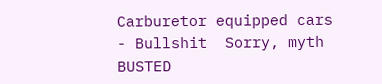Carburetor equipped cars - Bullshit  Sorry, myth BUSTED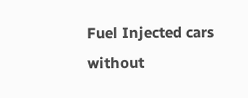Fuel Injected cars without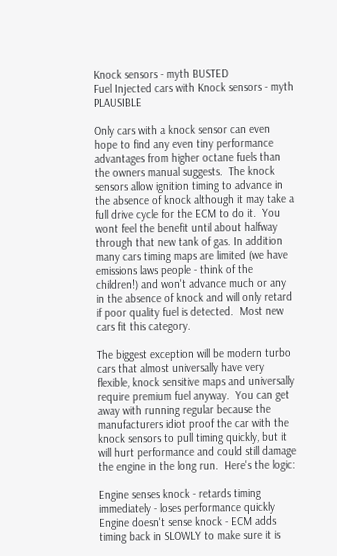Knock sensors - myth BUSTED
Fuel Injected cars with Knock sensors - myth PLAUSIBLE

Only cars with a knock sensor can even hope to find any even tiny performance advantages from higher octane fuels than the owners manual suggests.  The knock sensors allow ignition timing to advance in the absence of knock although it may take a full drive cycle for the ECM to do it.  You wont feel the benefit until about halfway through that new tank of gas. In addition many cars timing maps are limited (we have emissions laws people - think of the children!) and won't advance much or any in the absence of knock and will only retard if poor quality fuel is detected.  Most new cars fit this category.

The biggest exception will be modern turbo cars that almost universally have very flexible, knock sensitive maps and universally require premium fuel anyway.  You can get away with running regular because the manufacturers idiot proof the car with the knock sensors to pull timing quickly, but it will hurt performance and could still damage the engine in the long run.  Here's the logic:

Engine senses knock - retards timing immediately - loses performance quickly
Engine doesn't sense knock - ECM adds timing back in SLOWLY to make sure it is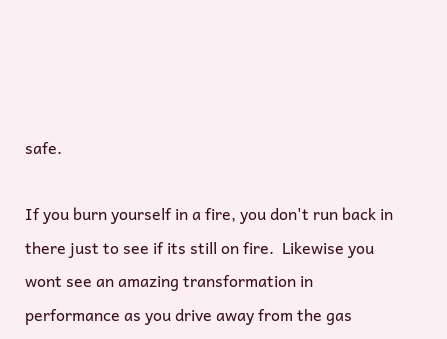safe.

If you burn yourself in a fire, you don't run back in there just to see if its still on fire.  Likewise you wont see an amazing transformation in performance as you drive away from the gas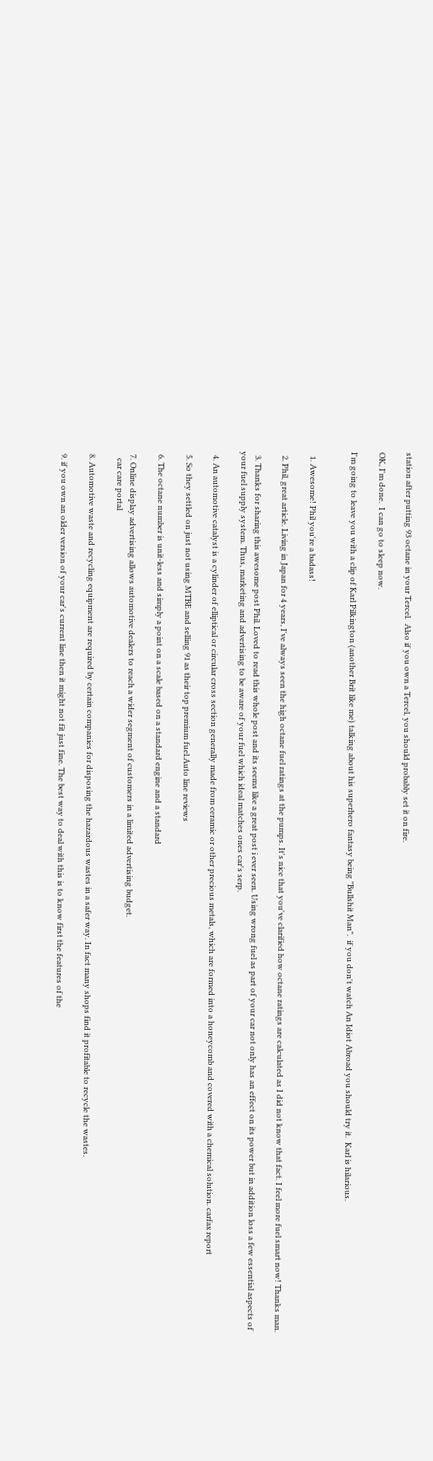station after putting 93 octane in your Tercel.  Also if you own a Tercel, you should probably set it on fire.

OK, I'm done.  I can go to sleep now.

I'm going to leave you with a clip of Karl Pilkington (another Brit like me) talking about his superhero fantasy being "Bullshit Man".  if you don't watch An Idiot Abroad you should try it.  Karl is hilarious.


  1. Awesome! Phil you're a badass!

  2. Phil, great article. Living in Japan for 4 years, I've always seen the high octane fuel ratings at the pumps. It's nice that you've clarified how octane ratings are calculated as I did not know that fact. I feel more fuel smart now! Thanks man.

  3. Thanks for sharing this awesome post Phil. Loved to read this whole post and its seems like a great post i ever seen. Using wrong fuel as part of your car not only has an effect on its power but in addition loss a few essential aspects of your fuel supply system. Thus, marketing and advertising to be aware of your fuel which ideal matches ones car's serp.

  4. An automotive catalyst is a cylinder of elliptical or circular cross section generally made from ceramic or other precious metals, which are formed into a honeycomb and covered with a chemical solution. carfax report

  5. So they settled on just not using MTBE and selling 91 as their top premium fuel.Auto line reviews

  6. The octane number is unit-less and simply a point on a scale based on a standard engine and a standard

  7. Online display advertising allows automotive dealers to reach a wider segment of customers in a limited advertising budget.
    car care portal

  8. Automotive waste and recycling equipment are required by certain companies for disposing the hazardous wastes in a safer way. In fact many shops find it profitable to recycle the wastes.

  9. if you own an older version of your car's current line then it might not fit just fine. The best way to deal with this is to know first the features of the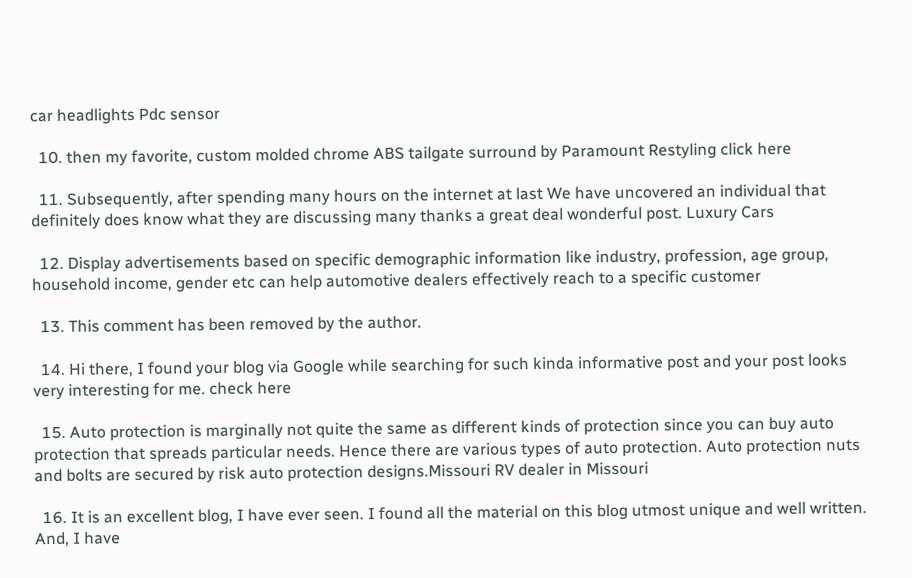car headlights Pdc sensor

  10. then my favorite, custom molded chrome ABS tailgate surround by Paramount Restyling click here

  11. Subsequently, after spending many hours on the internet at last We have uncovered an individual that definitely does know what they are discussing many thanks a great deal wonderful post. Luxury Cars

  12. Display advertisements based on specific demographic information like industry, profession, age group, household income, gender etc can help automotive dealers effectively reach to a specific customer

  13. This comment has been removed by the author.

  14. Hi there, I found your blog via Google while searching for such kinda informative post and your post looks very interesting for me. check here

  15. Auto protection is marginally not quite the same as different kinds of protection since you can buy auto protection that spreads particular needs. Hence there are various types of auto protection. Auto protection nuts and bolts are secured by risk auto protection designs.Missouri RV dealer in Missouri

  16. It is an excellent blog, I have ever seen. I found all the material on this blog utmost unique and well written. And, I have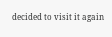decided to visit it again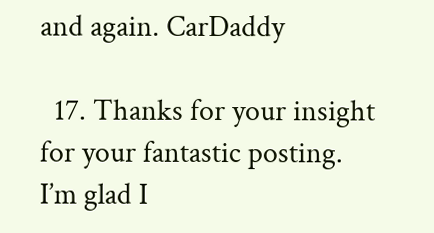and again. CarDaddy

  17. Thanks for your insight for your fantastic posting. I’m glad I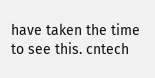have taken the time to see this. cntech